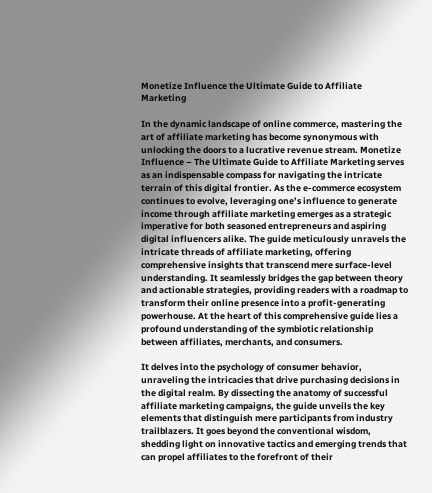Monetize Influence the Ultimate Guide to Affiliate Marketing

In the dynamic landscape of online commerce, mastering the art of affiliate marketing has become synonymous with unlocking the doors to a lucrative revenue stream. Monetize Influence – The Ultimate Guide to Affiliate Marketing serves as an indispensable compass for navigating the intricate terrain of this digital frontier. As the e-commerce ecosystem continues to evolve, leveraging one’s influence to generate income through affiliate marketing emerges as a strategic imperative for both seasoned entrepreneurs and aspiring digital influencers alike. The guide meticulously unravels the intricate threads of affiliate marketing, offering comprehensive insights that transcend mere surface-level understanding. It seamlessly bridges the gap between theory and actionable strategies, providing readers with a roadmap to transform their online presence into a profit-generating powerhouse. At the heart of this comprehensive guide lies a profound understanding of the symbiotic relationship between affiliates, merchants, and consumers.

It delves into the psychology of consumer behavior, unraveling the intricacies that drive purchasing decisions in the digital realm. By dissecting the anatomy of successful affiliate marketing campaigns, the guide unveils the key elements that distinguish mere participants from industry trailblazers. It goes beyond the conventional wisdom, shedding light on innovative tactics and emerging trends that can propel affiliates to the forefront of their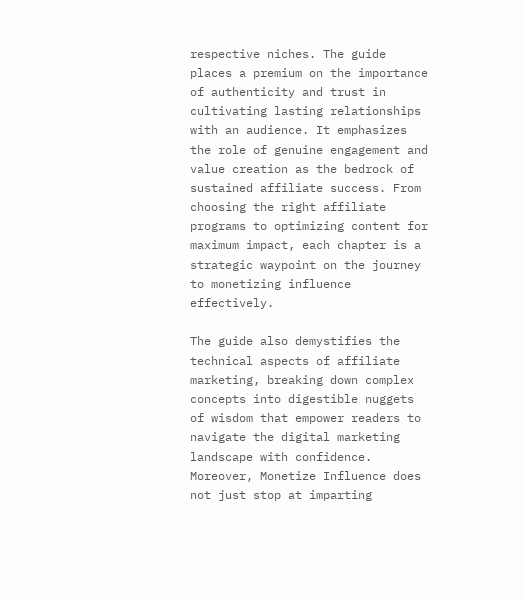respective niches. The guide places a premium on the importance of authenticity and trust in cultivating lasting relationships with an audience. It emphasizes the role of genuine engagement and value creation as the bedrock of sustained affiliate success. From choosing the right affiliate programs to optimizing content for maximum impact, each chapter is a strategic waypoint on the journey to monetizing influence effectively.

The guide also demystifies the technical aspects of affiliate marketing, breaking down complex concepts into digestible nuggets of wisdom that empower readers to navigate the digital marketing landscape with confidence. Moreover, Monetize Influence does not just stop at imparting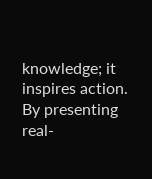knowledge; it inspires action. By presenting real-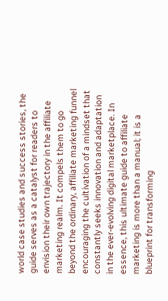world case studies and success stories, the guide serves as a catalyst for readers to envision their own trajectory in the affiliate marketing realm. It compels them to go beyond the ordinary, affiliate marketing funnel encouraging the cultivation of a mindset that constantly seeks innovation and adaptation in the ever-evolving digital marketplace. In essence, this ultimate guide to affiliate marketing is more than a manual; it is a blueprint for transforming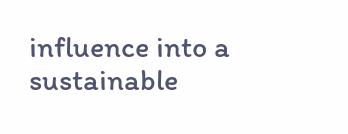influence into a sustainable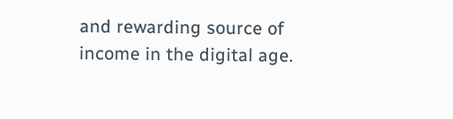and rewarding source of income in the digital age.